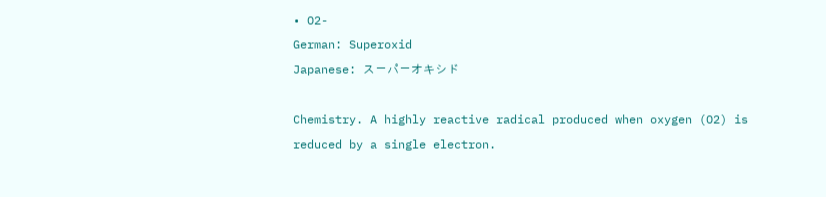• O2-
German: Superoxid
Japanese: スーパーオキシド

Chemistry. A highly reactive radical produced when oxygen (O2) is reduced by a single electron.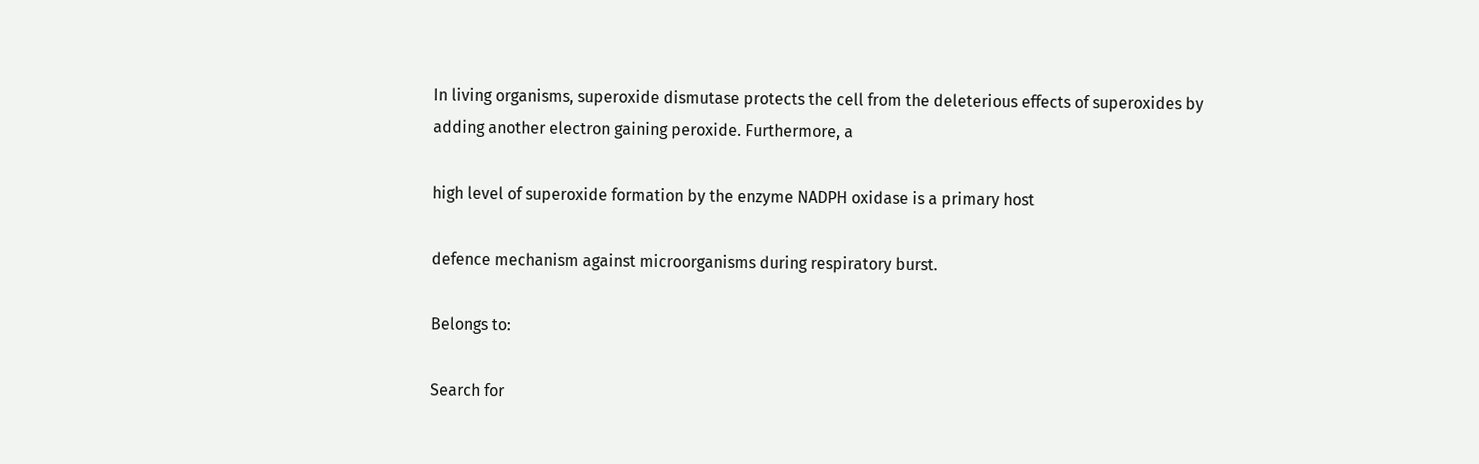In living organisms, superoxide dismutase protects the cell from the deleterious effects of superoxides by adding another electron gaining peroxide. Furthermore, a

high level of superoxide formation by the enzyme NADPH oxidase is a primary host

defence mechanism against microorganisms during respiratory burst.

Belongs to:

Search for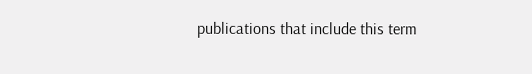publications that include this term